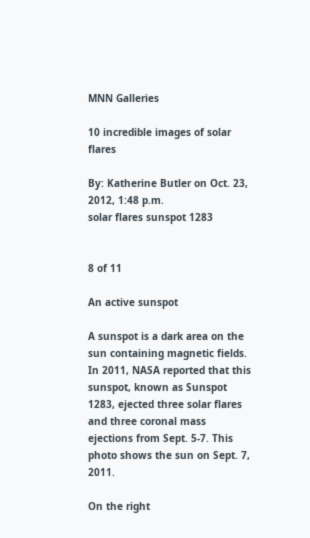MNN Galleries

10 incredible images of solar flares

By: Katherine Butler on Oct. 23, 2012, 1:48 p.m.
solar flares sunspot 1283


8 of 11

An active sunspot

A sunspot is a dark area on the sun containing magnetic fields. In 2011, NASA reported that this sunspot, known as Sunspot 1283, ejected three solar flares and three coronal mass ejections from Sept. 5-7. This photo shows the sun on Sept. 7, 2011.

On the right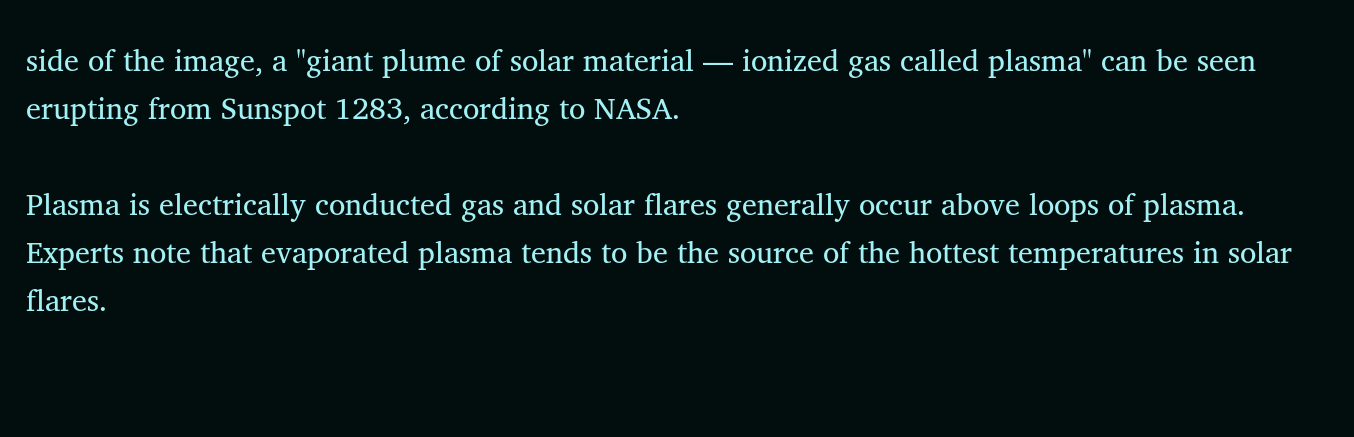side of the image, a "giant plume of solar material — ionized gas called plasma" can be seen erupting from Sunspot 1283, according to NASA.

Plasma is electrically conducted gas and solar flares generally occur above loops of plasma. Experts note that evaporated plasma tends to be the source of the hottest temperatures in solar flares.